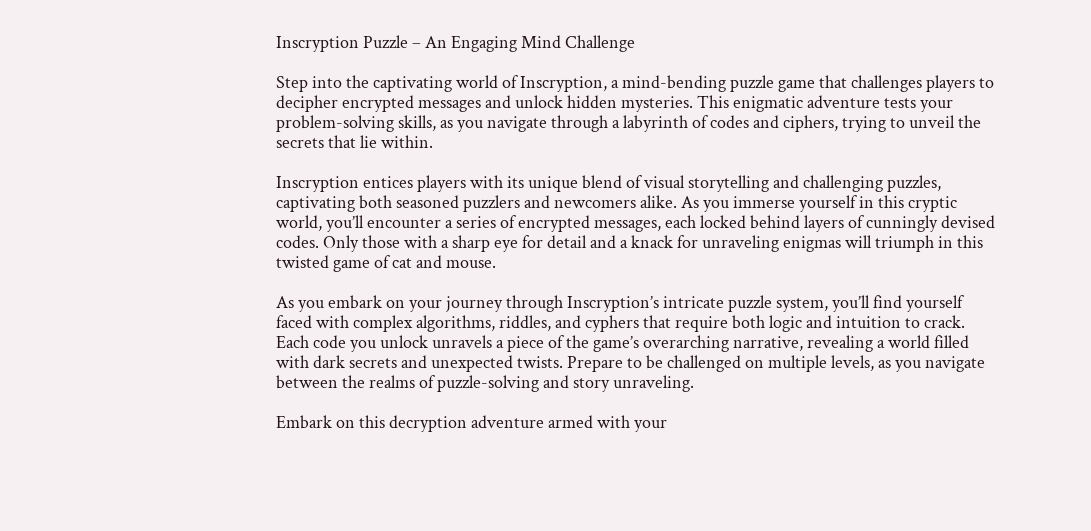Inscryption Puzzle – An Engaging Mind Challenge

Step into the captivating world of Inscryption, a mind-bending puzzle game that challenges players to decipher encrypted messages and unlock hidden mysteries. This enigmatic adventure tests your problem-solving skills, as you navigate through a labyrinth of codes and ciphers, trying to unveil the secrets that lie within.

Inscryption entices players with its unique blend of visual storytelling and challenging puzzles, captivating both seasoned puzzlers and newcomers alike. As you immerse yourself in this cryptic world, you’ll encounter a series of encrypted messages, each locked behind layers of cunningly devised codes. Only those with a sharp eye for detail and a knack for unraveling enigmas will triumph in this twisted game of cat and mouse.

As you embark on your journey through Inscryption’s intricate puzzle system, you’ll find yourself faced with complex algorithms, riddles, and cyphers that require both logic and intuition to crack. Each code you unlock unravels a piece of the game’s overarching narrative, revealing a world filled with dark secrets and unexpected twists. Prepare to be challenged on multiple levels, as you navigate between the realms of puzzle-solving and story unraveling.

Embark on this decryption adventure armed with your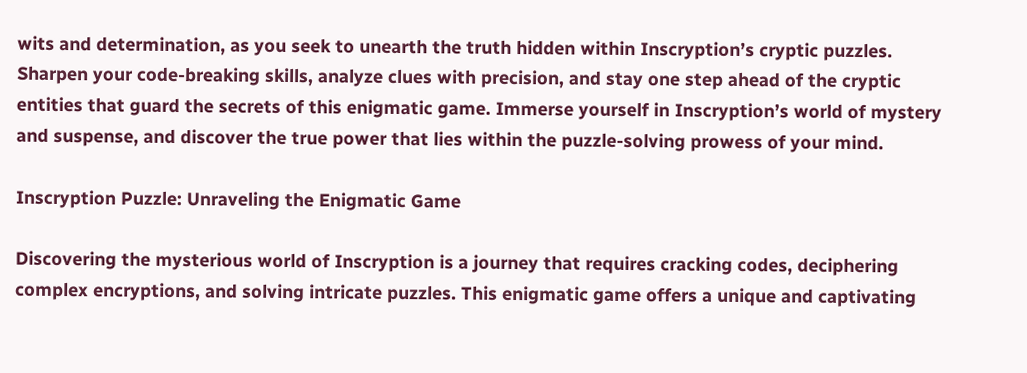wits and determination, as you seek to unearth the truth hidden within Inscryption’s cryptic puzzles. Sharpen your code-breaking skills, analyze clues with precision, and stay one step ahead of the cryptic entities that guard the secrets of this enigmatic game. Immerse yourself in Inscryption’s world of mystery and suspense, and discover the true power that lies within the puzzle-solving prowess of your mind.

Inscryption Puzzle: Unraveling the Enigmatic Game

Discovering the mysterious world of Inscryption is a journey that requires cracking codes, deciphering complex encryptions, and solving intricate puzzles. This enigmatic game offers a unique and captivating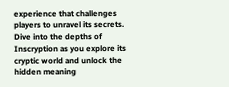experience that challenges players to unravel its secrets. Dive into the depths of Inscryption as you explore its cryptic world and unlock the hidden meaning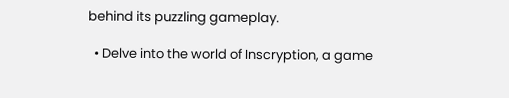behind its puzzling gameplay.

  • Delve into the world of Inscryption, a game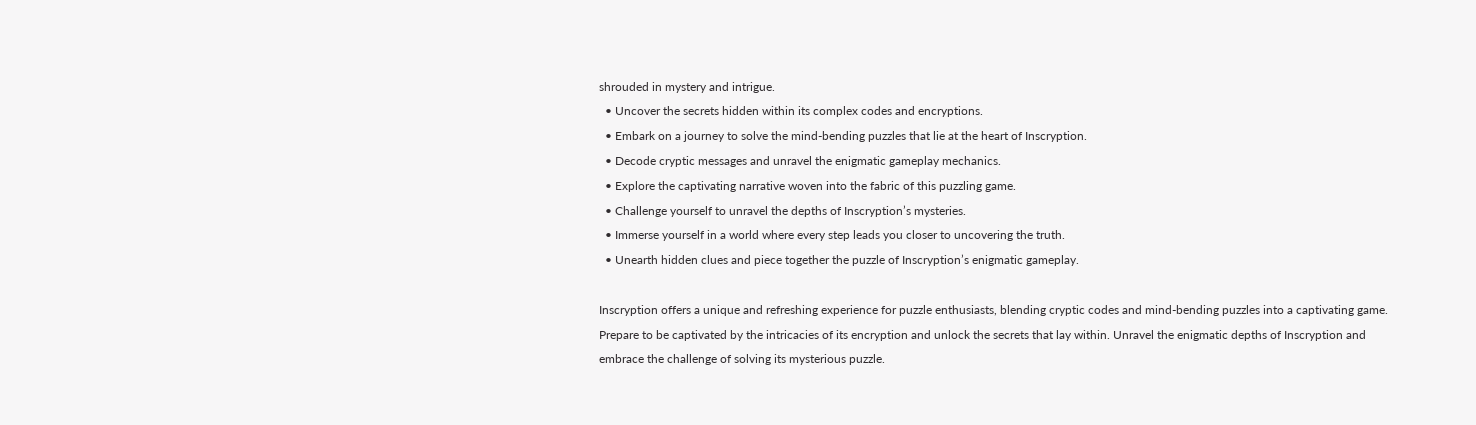shrouded in mystery and intrigue.
  • Uncover the secrets hidden within its complex codes and encryptions.
  • Embark on a journey to solve the mind-bending puzzles that lie at the heart of Inscryption.
  • Decode cryptic messages and unravel the enigmatic gameplay mechanics.
  • Explore the captivating narrative woven into the fabric of this puzzling game.
  • Challenge yourself to unravel the depths of Inscryption’s mysteries.
  • Immerse yourself in a world where every step leads you closer to uncovering the truth.
  • Unearth hidden clues and piece together the puzzle of Inscryption’s enigmatic gameplay.

Inscryption offers a unique and refreshing experience for puzzle enthusiasts, blending cryptic codes and mind-bending puzzles into a captivating game. Prepare to be captivated by the intricacies of its encryption and unlock the secrets that lay within. Unravel the enigmatic depths of Inscryption and embrace the challenge of solving its mysterious puzzle.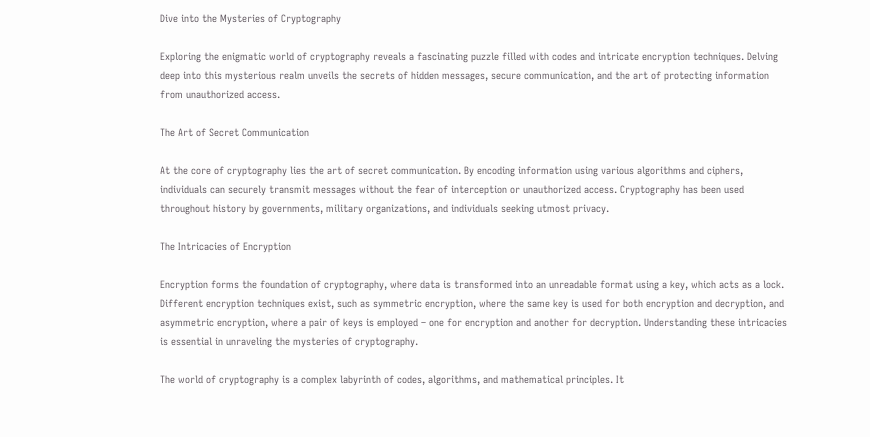Dive into the Mysteries of Cryptography

Exploring the enigmatic world of cryptography reveals a fascinating puzzle filled with codes and intricate encryption techniques. Delving deep into this mysterious realm unveils the secrets of hidden messages, secure communication, and the art of protecting information from unauthorized access.

The Art of Secret Communication

At the core of cryptography lies the art of secret communication. By encoding information using various algorithms and ciphers, individuals can securely transmit messages without the fear of interception or unauthorized access. Cryptography has been used throughout history by governments, military organizations, and individuals seeking utmost privacy.

The Intricacies of Encryption

Encryption forms the foundation of cryptography, where data is transformed into an unreadable format using a key, which acts as a lock. Different encryption techniques exist, such as symmetric encryption, where the same key is used for both encryption and decryption, and asymmetric encryption, where a pair of keys is employed – one for encryption and another for decryption. Understanding these intricacies is essential in unraveling the mysteries of cryptography.

The world of cryptography is a complex labyrinth of codes, algorithms, and mathematical principles. It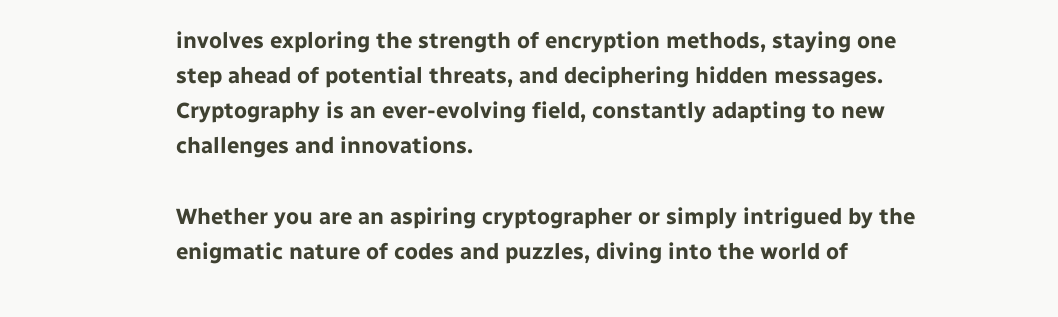involves exploring the strength of encryption methods, staying one step ahead of potential threats, and deciphering hidden messages. Cryptography is an ever-evolving field, constantly adapting to new challenges and innovations.

Whether you are an aspiring cryptographer or simply intrigued by the enigmatic nature of codes and puzzles, diving into the world of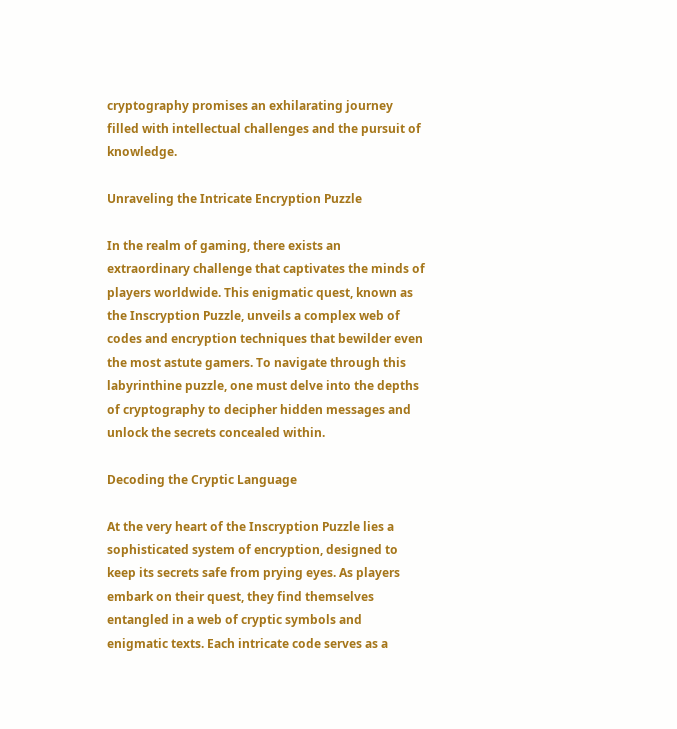cryptography promises an exhilarating journey filled with intellectual challenges and the pursuit of knowledge.

Unraveling the Intricate Encryption Puzzle

In the realm of gaming, there exists an extraordinary challenge that captivates the minds of players worldwide. This enigmatic quest, known as the Inscryption Puzzle, unveils a complex web of codes and encryption techniques that bewilder even the most astute gamers. To navigate through this labyrinthine puzzle, one must delve into the depths of cryptography to decipher hidden messages and unlock the secrets concealed within.

Decoding the Cryptic Language

At the very heart of the Inscryption Puzzle lies a sophisticated system of encryption, designed to keep its secrets safe from prying eyes. As players embark on their quest, they find themselves entangled in a web of cryptic symbols and enigmatic texts. Each intricate code serves as a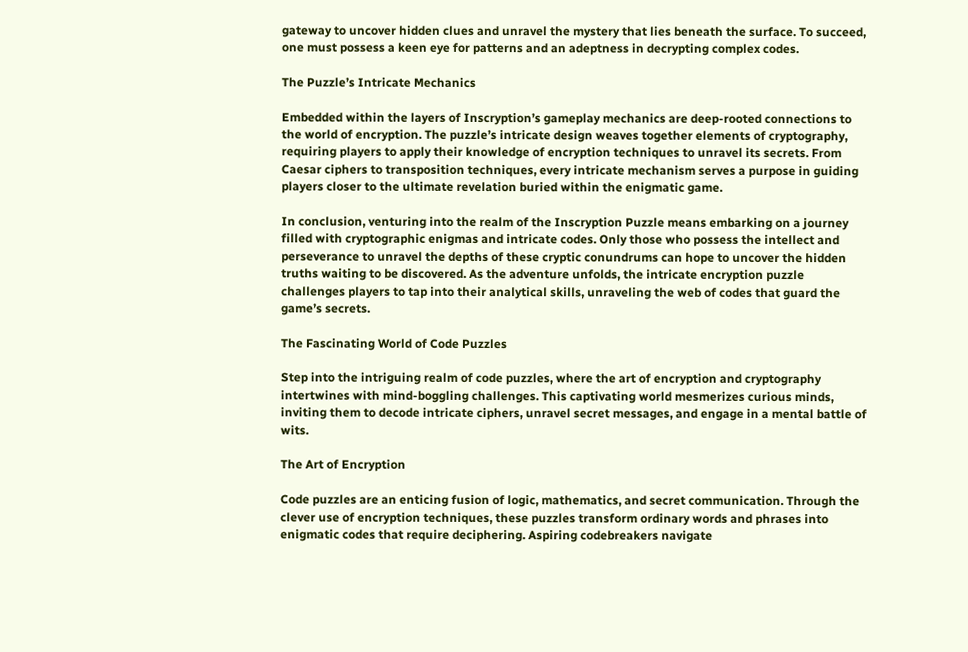gateway to uncover hidden clues and unravel the mystery that lies beneath the surface. To succeed, one must possess a keen eye for patterns and an adeptness in decrypting complex codes.

The Puzzle’s Intricate Mechanics

Embedded within the layers of Inscryption’s gameplay mechanics are deep-rooted connections to the world of encryption. The puzzle’s intricate design weaves together elements of cryptography, requiring players to apply their knowledge of encryption techniques to unravel its secrets. From Caesar ciphers to transposition techniques, every intricate mechanism serves a purpose in guiding players closer to the ultimate revelation buried within the enigmatic game.

In conclusion, venturing into the realm of the Inscryption Puzzle means embarking on a journey filled with cryptographic enigmas and intricate codes. Only those who possess the intellect and perseverance to unravel the depths of these cryptic conundrums can hope to uncover the hidden truths waiting to be discovered. As the adventure unfolds, the intricate encryption puzzle challenges players to tap into their analytical skills, unraveling the web of codes that guard the game’s secrets.

The Fascinating World of Code Puzzles

Step into the intriguing realm of code puzzles, where the art of encryption and cryptography intertwines with mind-boggling challenges. This captivating world mesmerizes curious minds, inviting them to decode intricate ciphers, unravel secret messages, and engage in a mental battle of wits.

The Art of Encryption

Code puzzles are an enticing fusion of logic, mathematics, and secret communication. Through the clever use of encryption techniques, these puzzles transform ordinary words and phrases into enigmatic codes that require deciphering. Aspiring codebreakers navigate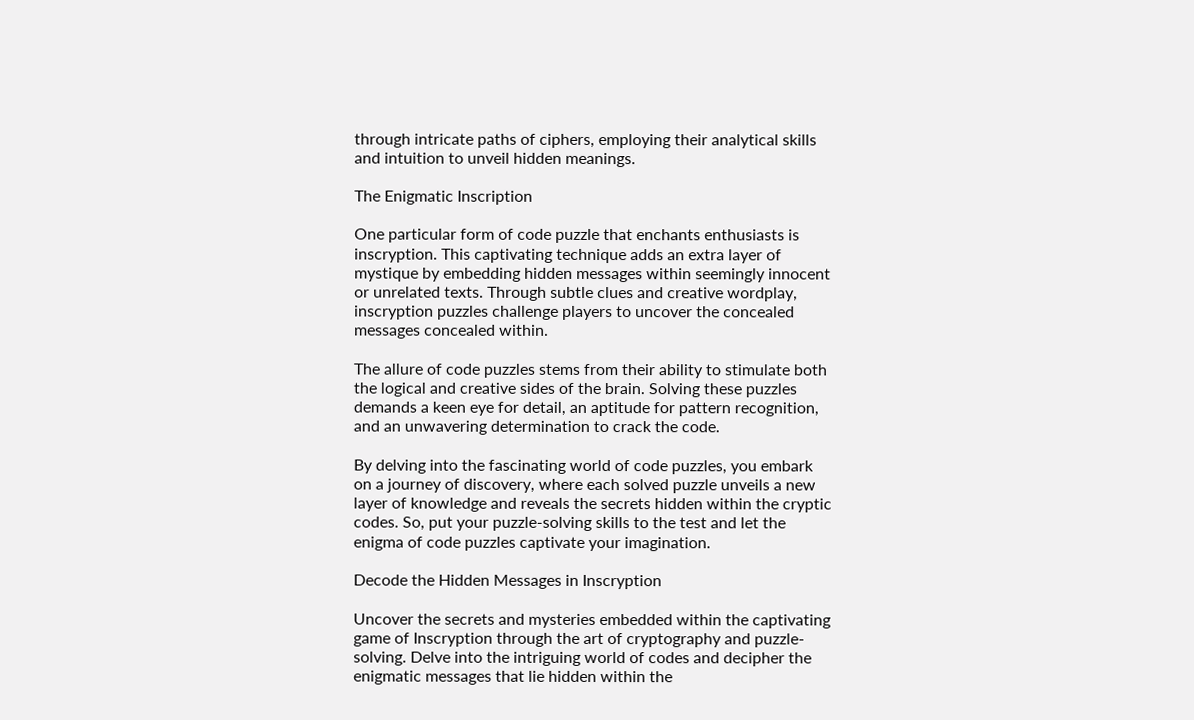through intricate paths of ciphers, employing their analytical skills and intuition to unveil hidden meanings.

The Enigmatic Inscription

One particular form of code puzzle that enchants enthusiasts is inscryption. This captivating technique adds an extra layer of mystique by embedding hidden messages within seemingly innocent or unrelated texts. Through subtle clues and creative wordplay, inscryption puzzles challenge players to uncover the concealed messages concealed within.

The allure of code puzzles stems from their ability to stimulate both the logical and creative sides of the brain. Solving these puzzles demands a keen eye for detail, an aptitude for pattern recognition, and an unwavering determination to crack the code.

By delving into the fascinating world of code puzzles, you embark on a journey of discovery, where each solved puzzle unveils a new layer of knowledge and reveals the secrets hidden within the cryptic codes. So, put your puzzle-solving skills to the test and let the enigma of code puzzles captivate your imagination.

Decode the Hidden Messages in Inscryption

Uncover the secrets and mysteries embedded within the captivating game of Inscryption through the art of cryptography and puzzle-solving. Delve into the intriguing world of codes and decipher the enigmatic messages that lie hidden within the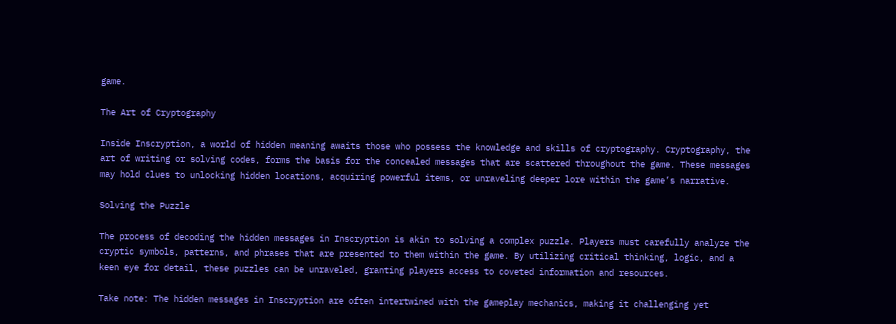game.

The Art of Cryptography

Inside Inscryption, a world of hidden meaning awaits those who possess the knowledge and skills of cryptography. Cryptography, the art of writing or solving codes, forms the basis for the concealed messages that are scattered throughout the game. These messages may hold clues to unlocking hidden locations, acquiring powerful items, or unraveling deeper lore within the game’s narrative.

Solving the Puzzle

The process of decoding the hidden messages in Inscryption is akin to solving a complex puzzle. Players must carefully analyze the cryptic symbols, patterns, and phrases that are presented to them within the game. By utilizing critical thinking, logic, and a keen eye for detail, these puzzles can be unraveled, granting players access to coveted information and resources.

Take note: The hidden messages in Inscryption are often intertwined with the gameplay mechanics, making it challenging yet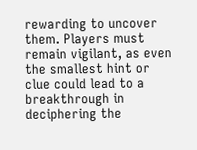rewarding to uncover them. Players must remain vigilant, as even the smallest hint or clue could lead to a breakthrough in deciphering the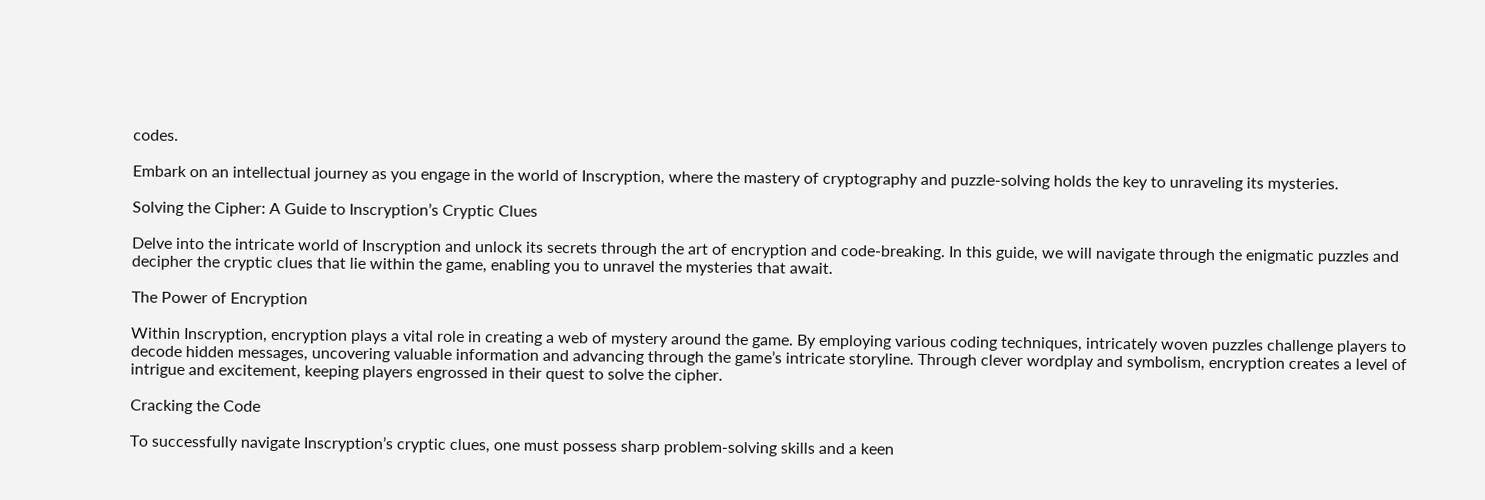codes.

Embark on an intellectual journey as you engage in the world of Inscryption, where the mastery of cryptography and puzzle-solving holds the key to unraveling its mysteries.

Solving the Cipher: A Guide to Inscryption’s Cryptic Clues

Delve into the intricate world of Inscryption and unlock its secrets through the art of encryption and code-breaking. In this guide, we will navigate through the enigmatic puzzles and decipher the cryptic clues that lie within the game, enabling you to unravel the mysteries that await.

The Power of Encryption

Within Inscryption, encryption plays a vital role in creating a web of mystery around the game. By employing various coding techniques, intricately woven puzzles challenge players to decode hidden messages, uncovering valuable information and advancing through the game’s intricate storyline. Through clever wordplay and symbolism, encryption creates a level of intrigue and excitement, keeping players engrossed in their quest to solve the cipher.

Cracking the Code

To successfully navigate Inscryption’s cryptic clues, one must possess sharp problem-solving skills and a keen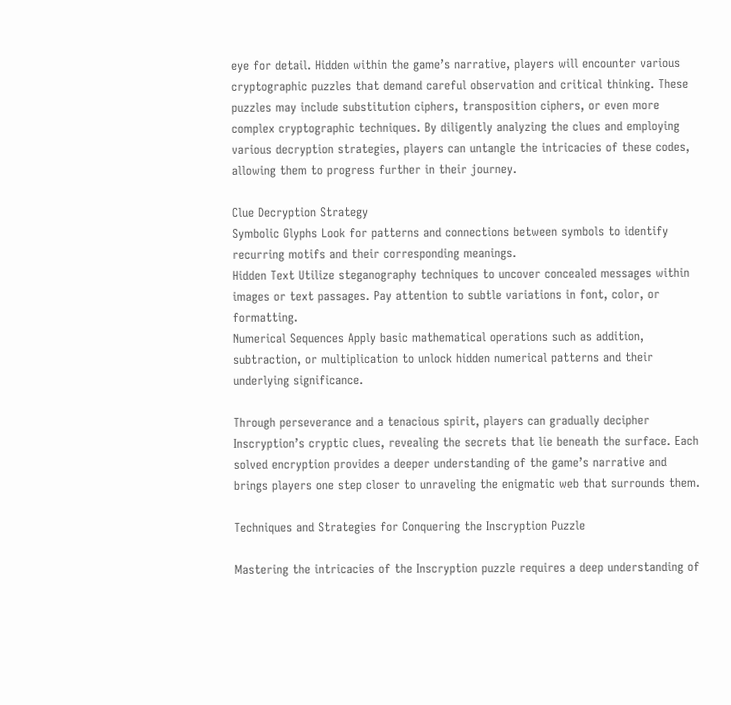eye for detail. Hidden within the game’s narrative, players will encounter various cryptographic puzzles that demand careful observation and critical thinking. These puzzles may include substitution ciphers, transposition ciphers, or even more complex cryptographic techniques. By diligently analyzing the clues and employing various decryption strategies, players can untangle the intricacies of these codes, allowing them to progress further in their journey.

Clue Decryption Strategy
Symbolic Glyphs Look for patterns and connections between symbols to identify recurring motifs and their corresponding meanings.
Hidden Text Utilize steganography techniques to uncover concealed messages within images or text passages. Pay attention to subtle variations in font, color, or formatting.
Numerical Sequences Apply basic mathematical operations such as addition, subtraction, or multiplication to unlock hidden numerical patterns and their underlying significance.

Through perseverance and a tenacious spirit, players can gradually decipher Inscryption’s cryptic clues, revealing the secrets that lie beneath the surface. Each solved encryption provides a deeper understanding of the game’s narrative and brings players one step closer to unraveling the enigmatic web that surrounds them.

Techniques and Strategies for Conquering the Inscryption Puzzle

Mastering the intricacies of the Inscryption puzzle requires a deep understanding of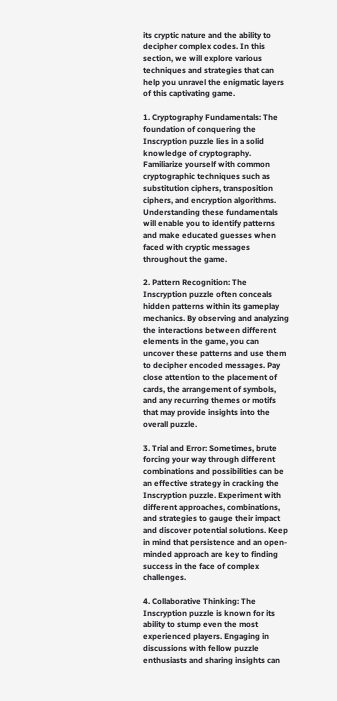its cryptic nature and the ability to decipher complex codes. In this section, we will explore various techniques and strategies that can help you unravel the enigmatic layers of this captivating game.

1. Cryptography Fundamentals: The foundation of conquering the Inscryption puzzle lies in a solid knowledge of cryptography. Familiarize yourself with common cryptographic techniques such as substitution ciphers, transposition ciphers, and encryption algorithms. Understanding these fundamentals will enable you to identify patterns and make educated guesses when faced with cryptic messages throughout the game.

2. Pattern Recognition: The Inscryption puzzle often conceals hidden patterns within its gameplay mechanics. By observing and analyzing the interactions between different elements in the game, you can uncover these patterns and use them to decipher encoded messages. Pay close attention to the placement of cards, the arrangement of symbols, and any recurring themes or motifs that may provide insights into the overall puzzle.

3. Trial and Error: Sometimes, brute forcing your way through different combinations and possibilities can be an effective strategy in cracking the Inscryption puzzle. Experiment with different approaches, combinations, and strategies to gauge their impact and discover potential solutions. Keep in mind that persistence and an open-minded approach are key to finding success in the face of complex challenges.

4. Collaborative Thinking: The Inscryption puzzle is known for its ability to stump even the most experienced players. Engaging in discussions with fellow puzzle enthusiasts and sharing insights can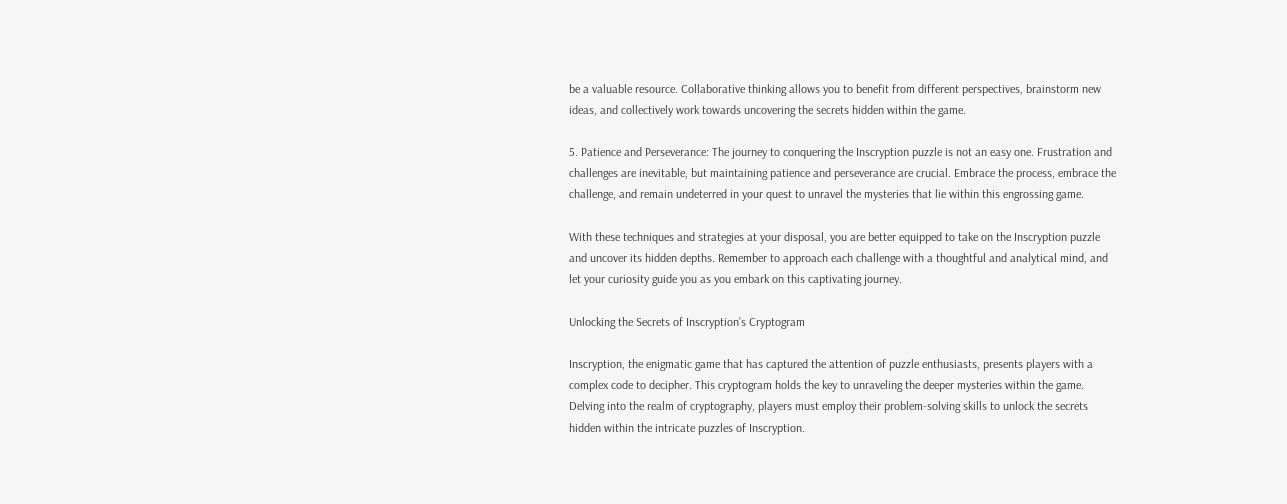be a valuable resource. Collaborative thinking allows you to benefit from different perspectives, brainstorm new ideas, and collectively work towards uncovering the secrets hidden within the game.

5. Patience and Perseverance: The journey to conquering the Inscryption puzzle is not an easy one. Frustration and challenges are inevitable, but maintaining patience and perseverance are crucial. Embrace the process, embrace the challenge, and remain undeterred in your quest to unravel the mysteries that lie within this engrossing game.

With these techniques and strategies at your disposal, you are better equipped to take on the Inscryption puzzle and uncover its hidden depths. Remember to approach each challenge with a thoughtful and analytical mind, and let your curiosity guide you as you embark on this captivating journey.

Unlocking the Secrets of Inscryption’s Cryptogram

Inscryption, the enigmatic game that has captured the attention of puzzle enthusiasts, presents players with a complex code to decipher. This cryptogram holds the key to unraveling the deeper mysteries within the game. Delving into the realm of cryptography, players must employ their problem-solving skills to unlock the secrets hidden within the intricate puzzles of Inscryption.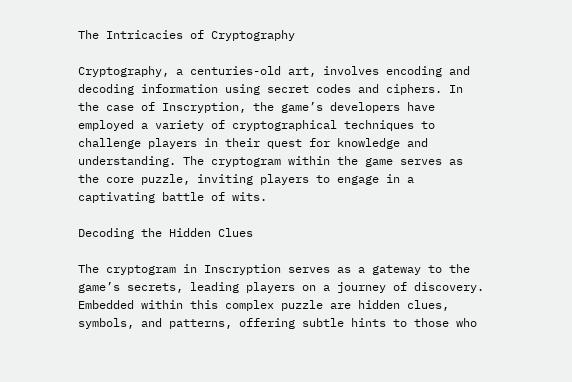The Intricacies of Cryptography

Cryptography, a centuries-old art, involves encoding and decoding information using secret codes and ciphers. In the case of Inscryption, the game’s developers have employed a variety of cryptographical techniques to challenge players in their quest for knowledge and understanding. The cryptogram within the game serves as the core puzzle, inviting players to engage in a captivating battle of wits.

Decoding the Hidden Clues

The cryptogram in Inscryption serves as a gateway to the game’s secrets, leading players on a journey of discovery. Embedded within this complex puzzle are hidden clues, symbols, and patterns, offering subtle hints to those who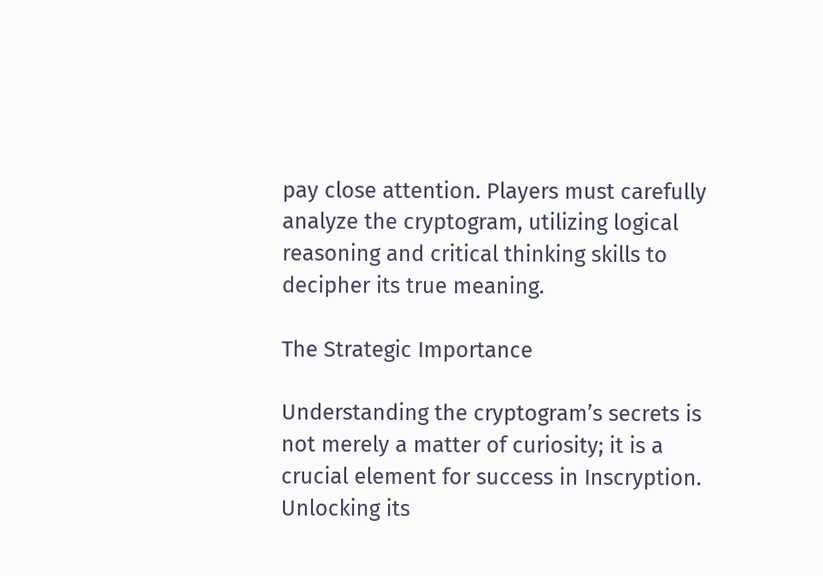pay close attention. Players must carefully analyze the cryptogram, utilizing logical reasoning and critical thinking skills to decipher its true meaning.

The Strategic Importance

Understanding the cryptogram’s secrets is not merely a matter of curiosity; it is a crucial element for success in Inscryption. Unlocking its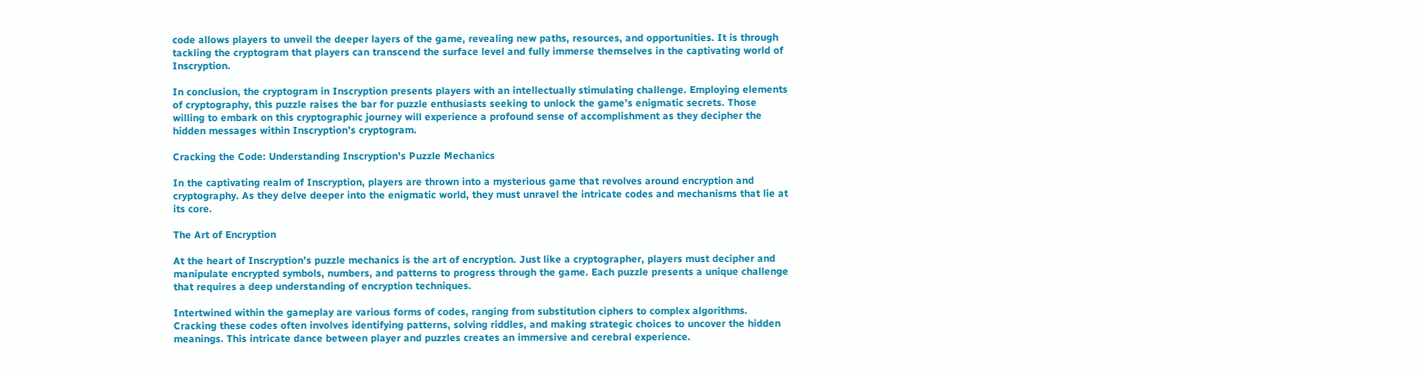code allows players to unveil the deeper layers of the game, revealing new paths, resources, and opportunities. It is through tackling the cryptogram that players can transcend the surface level and fully immerse themselves in the captivating world of Inscryption.

In conclusion, the cryptogram in Inscryption presents players with an intellectually stimulating challenge. Employing elements of cryptography, this puzzle raises the bar for puzzle enthusiasts seeking to unlock the game’s enigmatic secrets. Those willing to embark on this cryptographic journey will experience a profound sense of accomplishment as they decipher the hidden messages within Inscryption’s cryptogram.

Cracking the Code: Understanding Inscryption’s Puzzle Mechanics

In the captivating realm of Inscryption, players are thrown into a mysterious game that revolves around encryption and cryptography. As they delve deeper into the enigmatic world, they must unravel the intricate codes and mechanisms that lie at its core.

The Art of Encryption

At the heart of Inscryption’s puzzle mechanics is the art of encryption. Just like a cryptographer, players must decipher and manipulate encrypted symbols, numbers, and patterns to progress through the game. Each puzzle presents a unique challenge that requires a deep understanding of encryption techniques.

Intertwined within the gameplay are various forms of codes, ranging from substitution ciphers to complex algorithms. Cracking these codes often involves identifying patterns, solving riddles, and making strategic choices to uncover the hidden meanings. This intricate dance between player and puzzles creates an immersive and cerebral experience.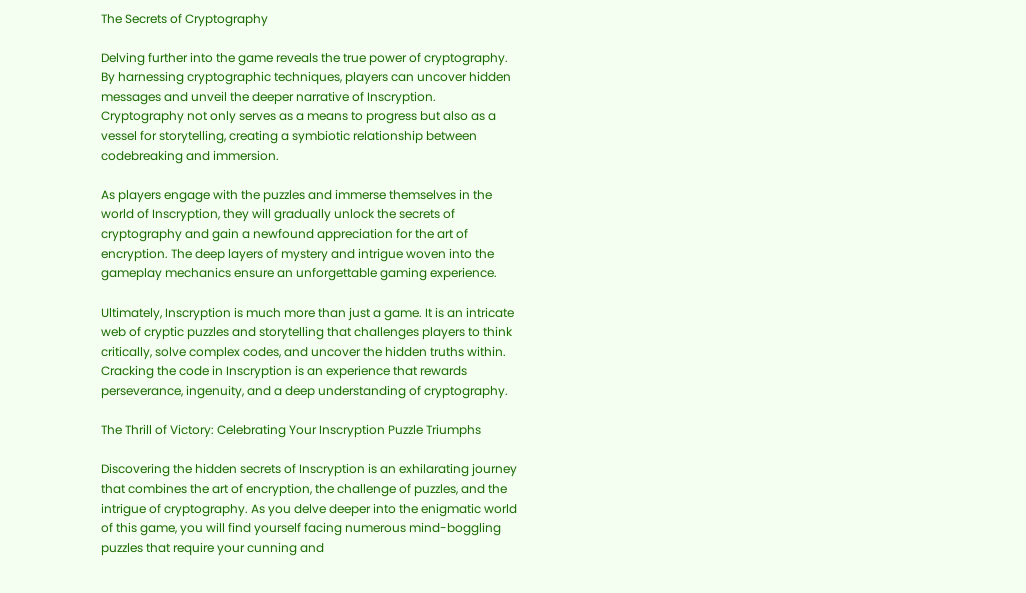The Secrets of Cryptography

Delving further into the game reveals the true power of cryptography. By harnessing cryptographic techniques, players can uncover hidden messages and unveil the deeper narrative of Inscryption. Cryptography not only serves as a means to progress but also as a vessel for storytelling, creating a symbiotic relationship between codebreaking and immersion.

As players engage with the puzzles and immerse themselves in the world of Inscryption, they will gradually unlock the secrets of cryptography and gain a newfound appreciation for the art of encryption. The deep layers of mystery and intrigue woven into the gameplay mechanics ensure an unforgettable gaming experience.

Ultimately, Inscryption is much more than just a game. It is an intricate web of cryptic puzzles and storytelling that challenges players to think critically, solve complex codes, and uncover the hidden truths within. Cracking the code in Inscryption is an experience that rewards perseverance, ingenuity, and a deep understanding of cryptography.

The Thrill of Victory: Celebrating Your Inscryption Puzzle Triumphs

Discovering the hidden secrets of Inscryption is an exhilarating journey that combines the art of encryption, the challenge of puzzles, and the intrigue of cryptography. As you delve deeper into the enigmatic world of this game, you will find yourself facing numerous mind-boggling puzzles that require your cunning and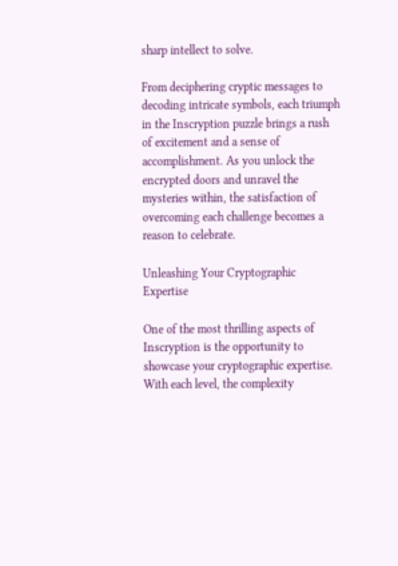sharp intellect to solve.

From deciphering cryptic messages to decoding intricate symbols, each triumph in the Inscryption puzzle brings a rush of excitement and a sense of accomplishment. As you unlock the encrypted doors and unravel the mysteries within, the satisfaction of overcoming each challenge becomes a reason to celebrate.

Unleashing Your Cryptographic Expertise

One of the most thrilling aspects of Inscryption is the opportunity to showcase your cryptographic expertise. With each level, the complexity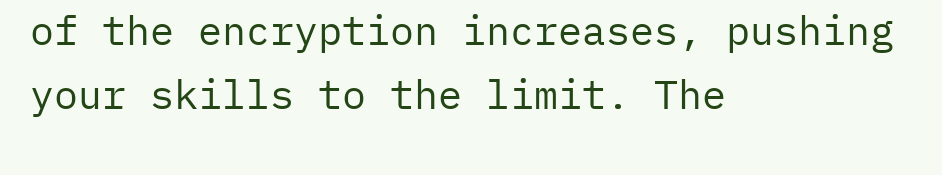of the encryption increases, pushing your skills to the limit. The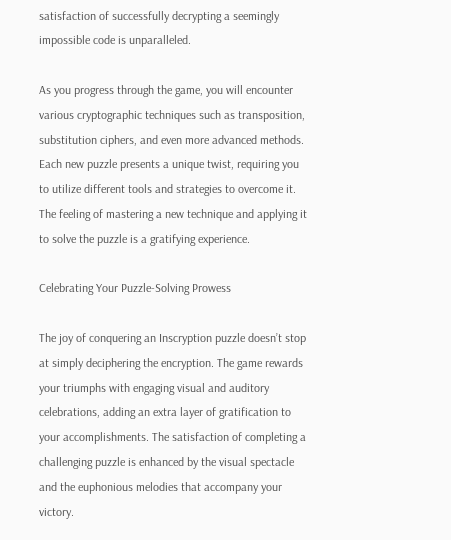satisfaction of successfully decrypting a seemingly impossible code is unparalleled.

As you progress through the game, you will encounter various cryptographic techniques such as transposition, substitution ciphers, and even more advanced methods. Each new puzzle presents a unique twist, requiring you to utilize different tools and strategies to overcome it. The feeling of mastering a new technique and applying it to solve the puzzle is a gratifying experience.

Celebrating Your Puzzle-Solving Prowess

The joy of conquering an Inscryption puzzle doesn’t stop at simply deciphering the encryption. The game rewards your triumphs with engaging visual and auditory celebrations, adding an extra layer of gratification to your accomplishments. The satisfaction of completing a challenging puzzle is enhanced by the visual spectacle and the euphonious melodies that accompany your victory.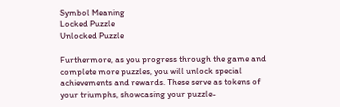Symbol Meaning
Locked Puzzle
Unlocked Puzzle

Furthermore, as you progress through the game and complete more puzzles, you will unlock special achievements and rewards. These serve as tokens of your triumphs, showcasing your puzzle-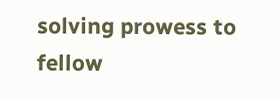solving prowess to fellow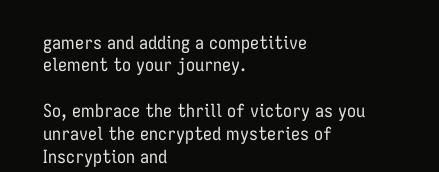gamers and adding a competitive element to your journey.

So, embrace the thrill of victory as you unravel the encrypted mysteries of Inscryption and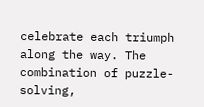celebrate each triumph along the way. The combination of puzzle-solving,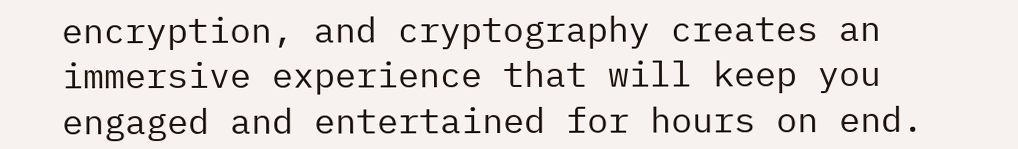encryption, and cryptography creates an immersive experience that will keep you engaged and entertained for hours on end.